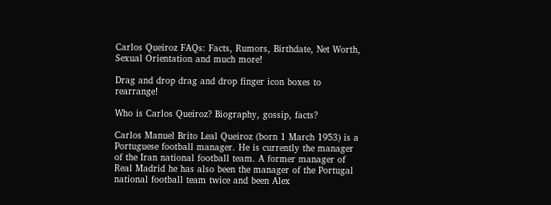Carlos Queiroz FAQs: Facts, Rumors, Birthdate, Net Worth, Sexual Orientation and much more!

Drag and drop drag and drop finger icon boxes to rearrange!

Who is Carlos Queiroz? Biography, gossip, facts?

Carlos Manuel Brito Leal Queiroz (born 1 March 1953) is a Portuguese football manager. He is currently the manager of the Iran national football team. A former manager of Real Madrid he has also been the manager of the Portugal national football team twice and been Alex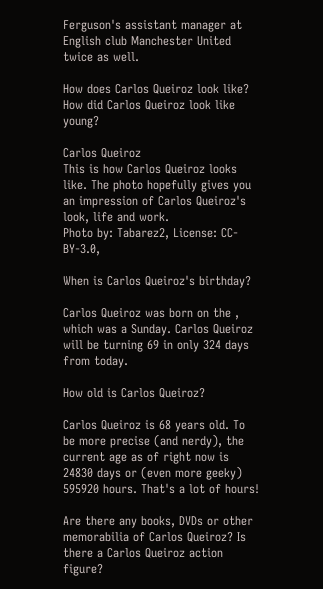Ferguson's assistant manager at English club Manchester United twice as well.

How does Carlos Queiroz look like? How did Carlos Queiroz look like young?

Carlos Queiroz
This is how Carlos Queiroz looks like. The photo hopefully gives you an impression of Carlos Queiroz's look, life and work.
Photo by: Tabarez2, License: CC-BY-3.0,

When is Carlos Queiroz's birthday?

Carlos Queiroz was born on the , which was a Sunday. Carlos Queiroz will be turning 69 in only 324 days from today.

How old is Carlos Queiroz?

Carlos Queiroz is 68 years old. To be more precise (and nerdy), the current age as of right now is 24830 days or (even more geeky) 595920 hours. That's a lot of hours!

Are there any books, DVDs or other memorabilia of Carlos Queiroz? Is there a Carlos Queiroz action figure?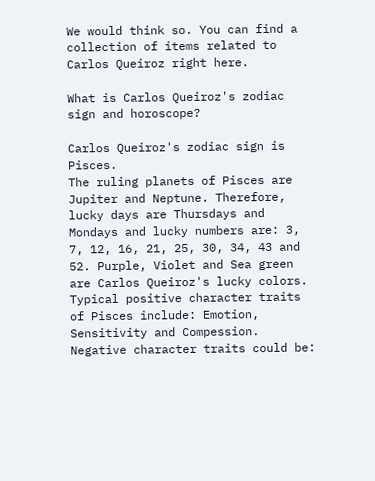We would think so. You can find a collection of items related to Carlos Queiroz right here.

What is Carlos Queiroz's zodiac sign and horoscope?

Carlos Queiroz's zodiac sign is Pisces.
The ruling planets of Pisces are Jupiter and Neptune. Therefore, lucky days are Thursdays and Mondays and lucky numbers are: 3, 7, 12, 16, 21, 25, 30, 34, 43 and 52. Purple, Violet and Sea green are Carlos Queiroz's lucky colors. Typical positive character traits of Pisces include: Emotion, Sensitivity and Compession. Negative character traits could be: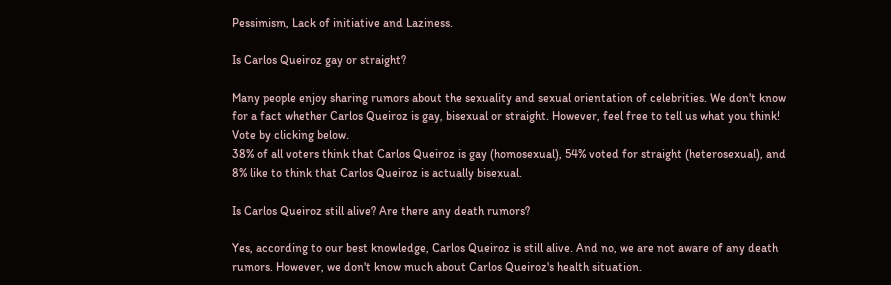Pessimism, Lack of initiative and Laziness.

Is Carlos Queiroz gay or straight?

Many people enjoy sharing rumors about the sexuality and sexual orientation of celebrities. We don't know for a fact whether Carlos Queiroz is gay, bisexual or straight. However, feel free to tell us what you think! Vote by clicking below.
38% of all voters think that Carlos Queiroz is gay (homosexual), 54% voted for straight (heterosexual), and 8% like to think that Carlos Queiroz is actually bisexual.

Is Carlos Queiroz still alive? Are there any death rumors?

Yes, according to our best knowledge, Carlos Queiroz is still alive. And no, we are not aware of any death rumors. However, we don't know much about Carlos Queiroz's health situation.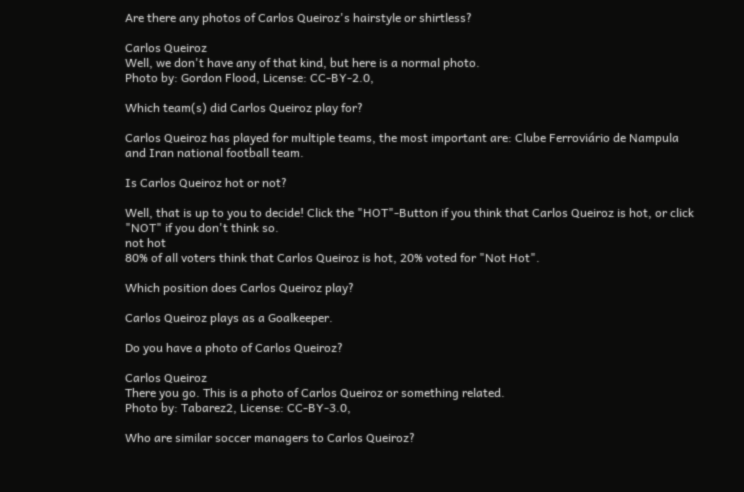Are there any photos of Carlos Queiroz's hairstyle or shirtless?

Carlos Queiroz
Well, we don't have any of that kind, but here is a normal photo.
Photo by: Gordon Flood, License: CC-BY-2.0,

Which team(s) did Carlos Queiroz play for?

Carlos Queiroz has played for multiple teams, the most important are: Clube Ferroviário de Nampula and Iran national football team.

Is Carlos Queiroz hot or not?

Well, that is up to you to decide! Click the "HOT"-Button if you think that Carlos Queiroz is hot, or click "NOT" if you don't think so.
not hot
80% of all voters think that Carlos Queiroz is hot, 20% voted for "Not Hot".

Which position does Carlos Queiroz play?

Carlos Queiroz plays as a Goalkeeper.

Do you have a photo of Carlos Queiroz?

Carlos Queiroz
There you go. This is a photo of Carlos Queiroz or something related.
Photo by: Tabarez2, License: CC-BY-3.0,

Who are similar soccer managers to Carlos Queiroz?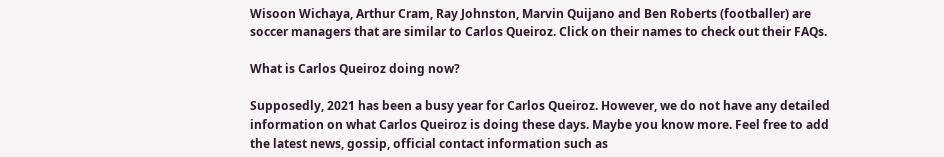Wisoon Wichaya, Arthur Cram, Ray Johnston, Marvin Quijano and Ben Roberts (footballer) are soccer managers that are similar to Carlos Queiroz. Click on their names to check out their FAQs.

What is Carlos Queiroz doing now?

Supposedly, 2021 has been a busy year for Carlos Queiroz. However, we do not have any detailed information on what Carlos Queiroz is doing these days. Maybe you know more. Feel free to add the latest news, gossip, official contact information such as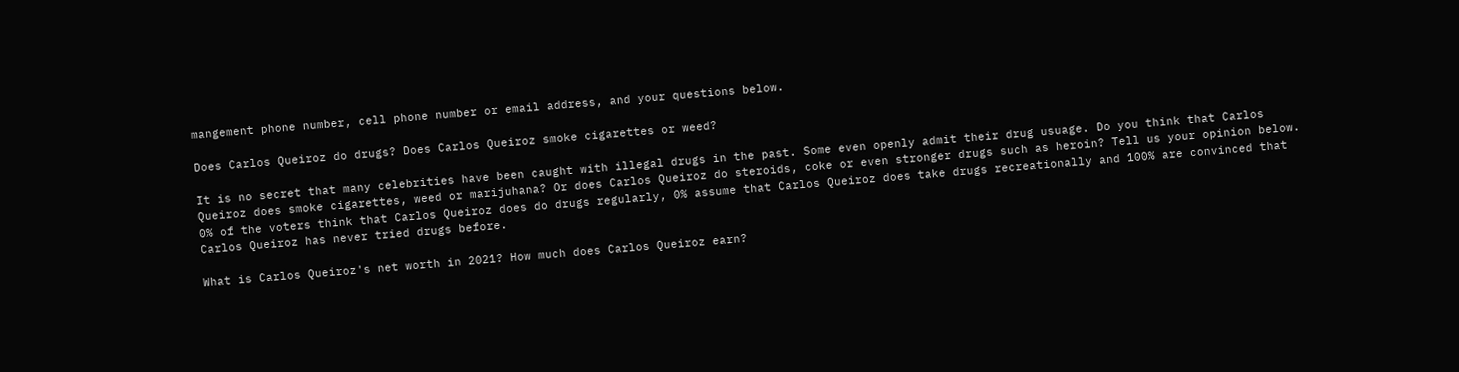mangement phone number, cell phone number or email address, and your questions below.

Does Carlos Queiroz do drugs? Does Carlos Queiroz smoke cigarettes or weed?

It is no secret that many celebrities have been caught with illegal drugs in the past. Some even openly admit their drug usuage. Do you think that Carlos Queiroz does smoke cigarettes, weed or marijuhana? Or does Carlos Queiroz do steroids, coke or even stronger drugs such as heroin? Tell us your opinion below.
0% of the voters think that Carlos Queiroz does do drugs regularly, 0% assume that Carlos Queiroz does take drugs recreationally and 100% are convinced that Carlos Queiroz has never tried drugs before.

What is Carlos Queiroz's net worth in 2021? How much does Carlos Queiroz earn?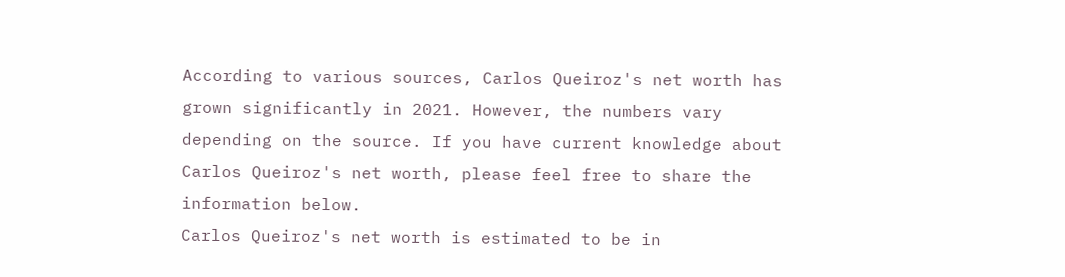According to various sources, Carlos Queiroz's net worth has grown significantly in 2021. However, the numbers vary depending on the source. If you have current knowledge about Carlos Queiroz's net worth, please feel free to share the information below.
Carlos Queiroz's net worth is estimated to be in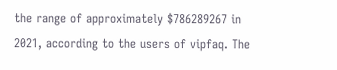the range of approximately $786289267 in 2021, according to the users of vipfaq. The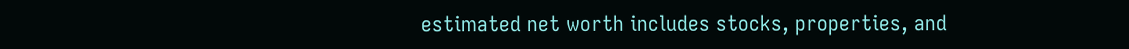estimated net worth includes stocks, properties, and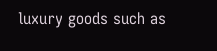luxury goods such as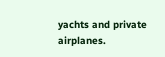yachts and private airplanes.